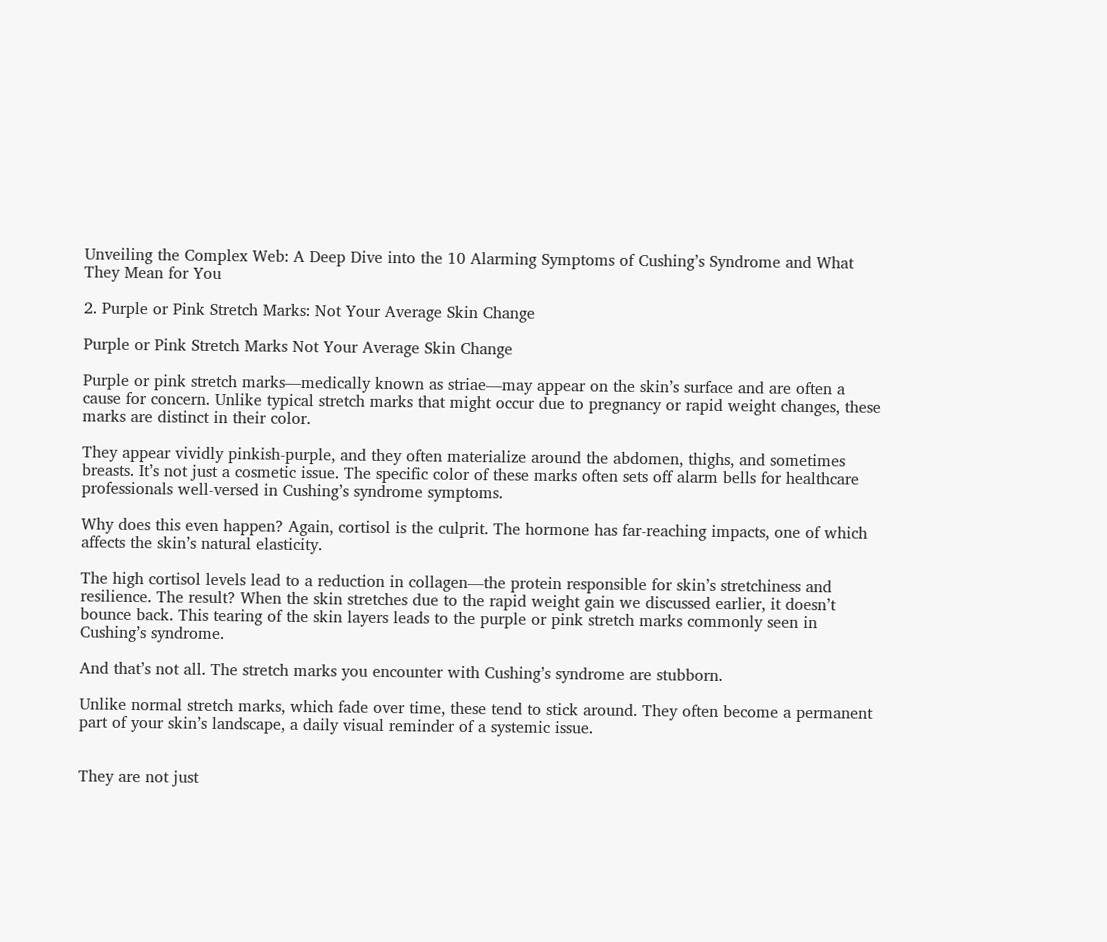Unveiling the Complex Web: A Deep Dive into the 10 Alarming Symptoms of Cushing’s Syndrome and What They Mean for You

2. Purple or Pink Stretch Marks: Not Your Average Skin Change

Purple or Pink Stretch Marks Not Your Average Skin Change

Purple or pink stretch marks—medically known as striae—may appear on the skin’s surface and are often a cause for concern. Unlike typical stretch marks that might occur due to pregnancy or rapid weight changes, these marks are distinct in their color.

They appear vividly pinkish-purple, and they often materialize around the abdomen, thighs, and sometimes breasts. It’s not just a cosmetic issue. The specific color of these marks often sets off alarm bells for healthcare professionals well-versed in Cushing’s syndrome symptoms.

Why does this even happen? Again, cortisol is the culprit. The hormone has far-reaching impacts, one of which affects the skin’s natural elasticity.

The high cortisol levels lead to a reduction in collagen—the protein responsible for skin’s stretchiness and resilience. The result? When the skin stretches due to the rapid weight gain we discussed earlier, it doesn’t bounce back. This tearing of the skin layers leads to the purple or pink stretch marks commonly seen in Cushing’s syndrome.

And that’s not all. The stretch marks you encounter with Cushing’s syndrome are stubborn.

Unlike normal stretch marks, which fade over time, these tend to stick around. They often become a permanent part of your skin’s landscape, a daily visual reminder of a systemic issue.


They are not just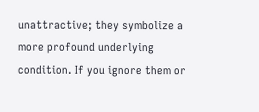unattractive; they symbolize a more profound underlying condition. If you ignore them or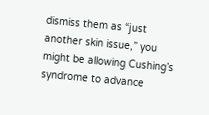dismiss them as “just another skin issue,” you might be allowing Cushing’s syndrome to advance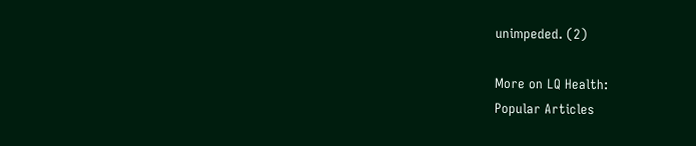unimpeded. (2)

More on LQ Health:
Popular Articles